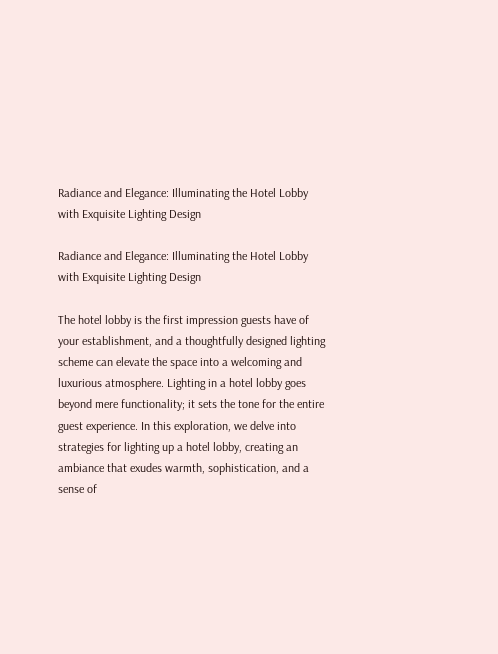Radiance and Elegance: Illuminating the Hotel Lobby with Exquisite Lighting Design

Radiance and Elegance: Illuminating the Hotel Lobby with Exquisite Lighting Design

The hotel lobby is the first impression guests have of your establishment, and a thoughtfully designed lighting scheme can elevate the space into a welcoming and luxurious atmosphere. Lighting in a hotel lobby goes beyond mere functionality; it sets the tone for the entire guest experience. In this exploration, we delve into strategies for lighting up a hotel lobby, creating an ambiance that exudes warmth, sophistication, and a sense of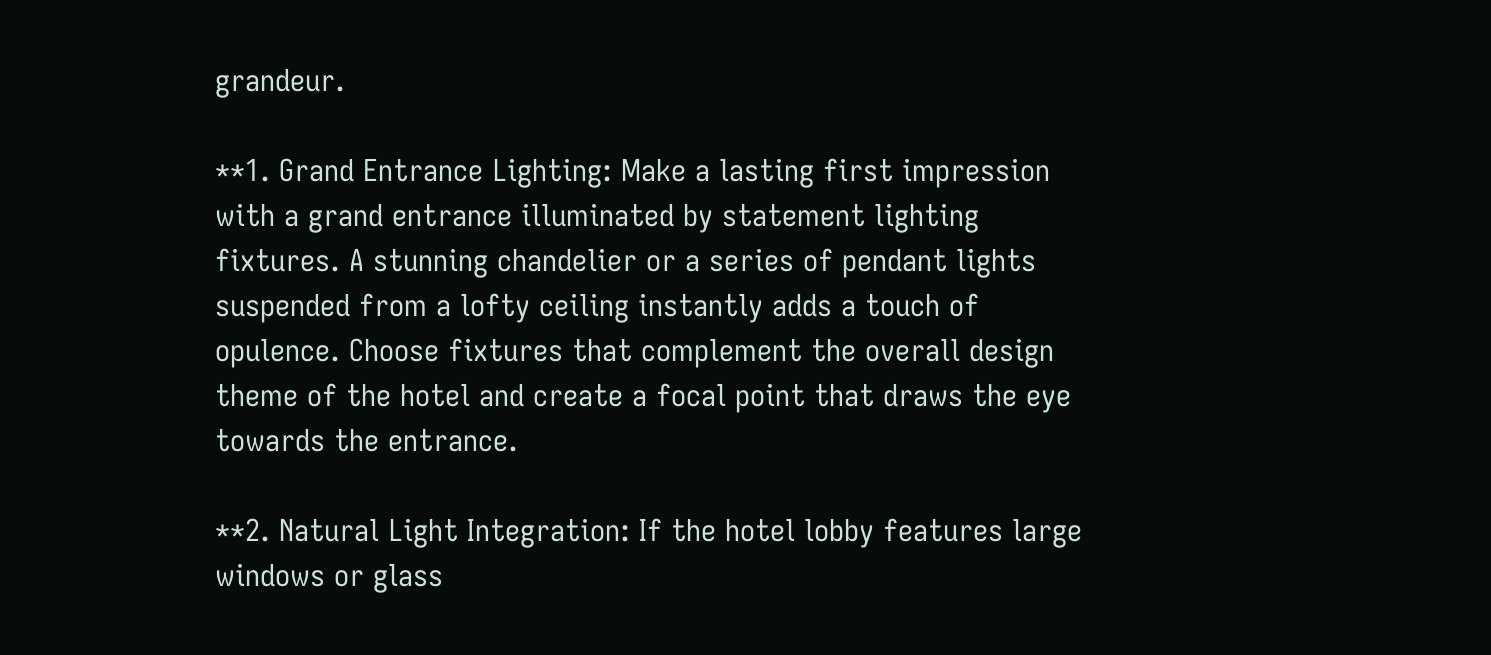grandeur.

**1. Grand Entrance Lighting: Make a lasting first impression with a grand entrance illuminated by statement lighting fixtures. A stunning chandelier or a series of pendant lights suspended from a lofty ceiling instantly adds a touch of opulence. Choose fixtures that complement the overall design theme of the hotel and create a focal point that draws the eye towards the entrance.

**2. Natural Light Integration: If the hotel lobby features large windows or glass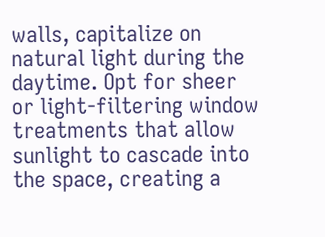walls, capitalize on natural light during the daytime. Opt for sheer or light-filtering window treatments that allow sunlight to cascade into the space, creating a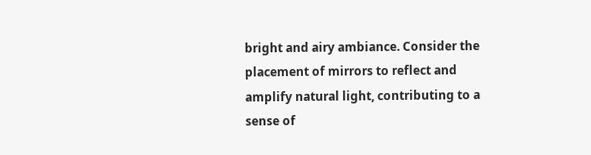bright and airy ambiance. Consider the placement of mirrors to reflect and amplify natural light, contributing to a sense of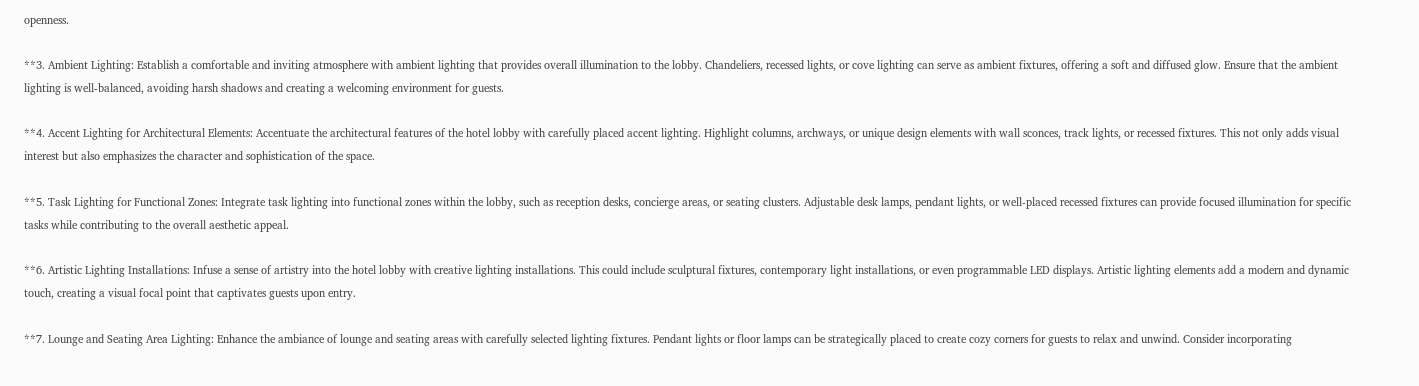openness.

**3. Ambient Lighting: Establish a comfortable and inviting atmosphere with ambient lighting that provides overall illumination to the lobby. Chandeliers, recessed lights, or cove lighting can serve as ambient fixtures, offering a soft and diffused glow. Ensure that the ambient lighting is well-balanced, avoiding harsh shadows and creating a welcoming environment for guests.

**4. Accent Lighting for Architectural Elements: Accentuate the architectural features of the hotel lobby with carefully placed accent lighting. Highlight columns, archways, or unique design elements with wall sconces, track lights, or recessed fixtures. This not only adds visual interest but also emphasizes the character and sophistication of the space.

**5. Task Lighting for Functional Zones: Integrate task lighting into functional zones within the lobby, such as reception desks, concierge areas, or seating clusters. Adjustable desk lamps, pendant lights, or well-placed recessed fixtures can provide focused illumination for specific tasks while contributing to the overall aesthetic appeal.

**6. Artistic Lighting Installations: Infuse a sense of artistry into the hotel lobby with creative lighting installations. This could include sculptural fixtures, contemporary light installations, or even programmable LED displays. Artistic lighting elements add a modern and dynamic touch, creating a visual focal point that captivates guests upon entry.

**7. Lounge and Seating Area Lighting: Enhance the ambiance of lounge and seating areas with carefully selected lighting fixtures. Pendant lights or floor lamps can be strategically placed to create cozy corners for guests to relax and unwind. Consider incorporating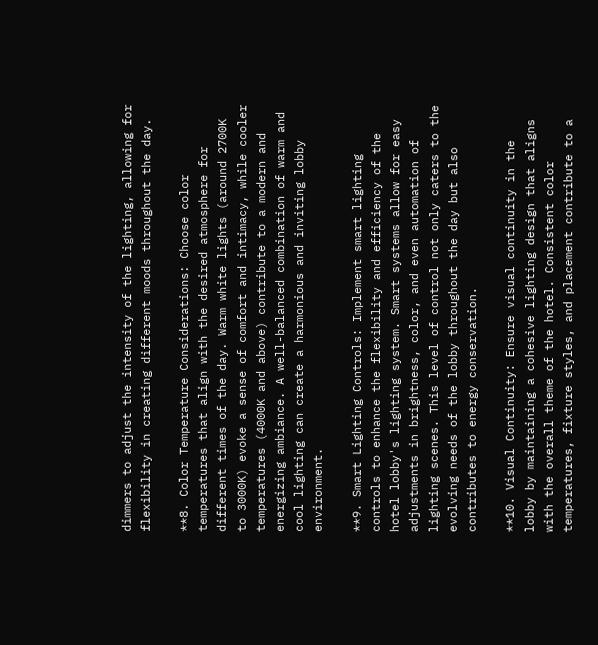dimmers to adjust the intensity of the lighting, allowing for flexibility in creating different moods throughout the day.

**8. Color Temperature Considerations: Choose color temperatures that align with the desired atmosphere for different times of the day. Warm white lights (around 2700K to 3000K) evoke a sense of comfort and intimacy, while cooler temperatures (4000K and above) contribute to a modern and energizing ambiance. A well-balanced combination of warm and cool lighting can create a harmonious and inviting lobby environment.

**9. Smart Lighting Controls: Implement smart lighting controls to enhance the flexibility and efficiency of the hotel lobby's lighting system. Smart systems allow for easy adjustments in brightness, color, and even automation of lighting scenes. This level of control not only caters to the evolving needs of the lobby throughout the day but also contributes to energy conservation.

**10. Visual Continuity: Ensure visual continuity in the lobby by maintaining a cohesive lighting design that aligns with the overall theme of the hotel. Consistent color temperatures, fixture styles, and placement contribute to a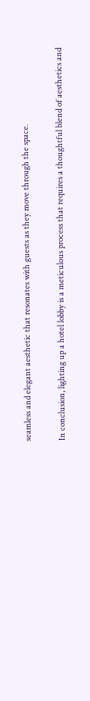seamless and elegant aesthetic that resonates with guests as they move through the space.

In conclusion, lighting up a hotel lobby is a meticulous process that requires a thoughtful blend of aesthetics and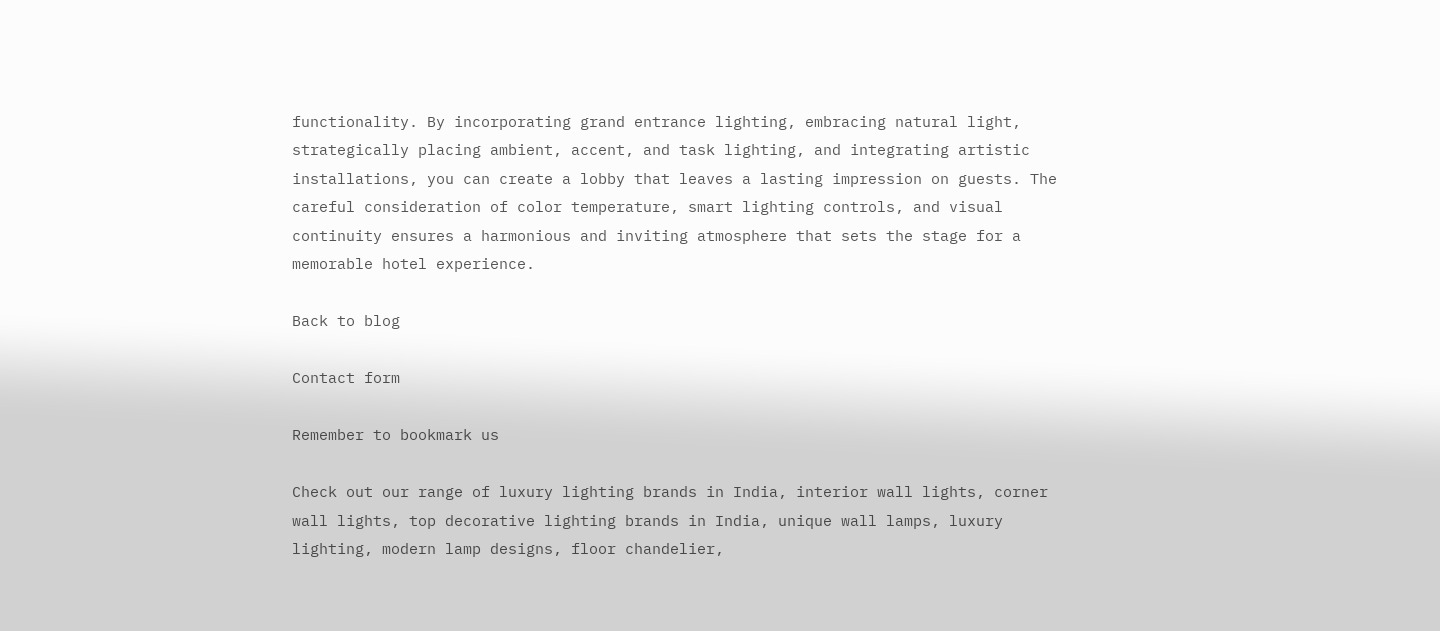functionality. By incorporating grand entrance lighting, embracing natural light, strategically placing ambient, accent, and task lighting, and integrating artistic installations, you can create a lobby that leaves a lasting impression on guests. The careful consideration of color temperature, smart lighting controls, and visual continuity ensures a harmonious and inviting atmosphere that sets the stage for a memorable hotel experience.

Back to blog

Contact form

Remember to bookmark us

Check out our range of luxury lighting brands in India, interior wall lights, corner wall lights, top decorative lighting brands in India, unique wall lamps, luxury lighting, modern lamp designs, floor chandelier,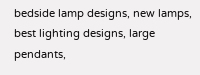bedside lamp designs, new lamps, best lighting designs, large pendants,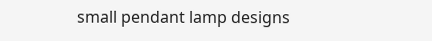small pendant lamp designs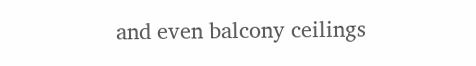and even balcony ceilings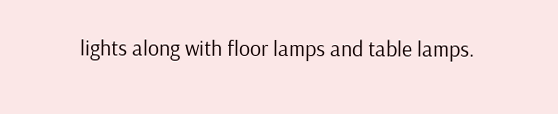lights along with floor lamps and table lamps.